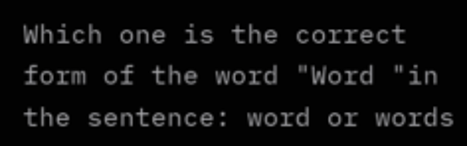Which one is the correct form of the word "Word "in the sentence: word or words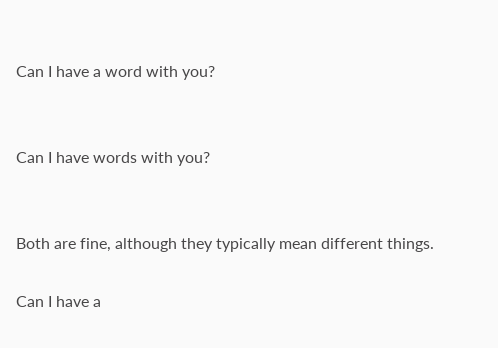Can I have a word with you?


Can I have words with you?


Both are fine, although they typically mean different things.

Can I have a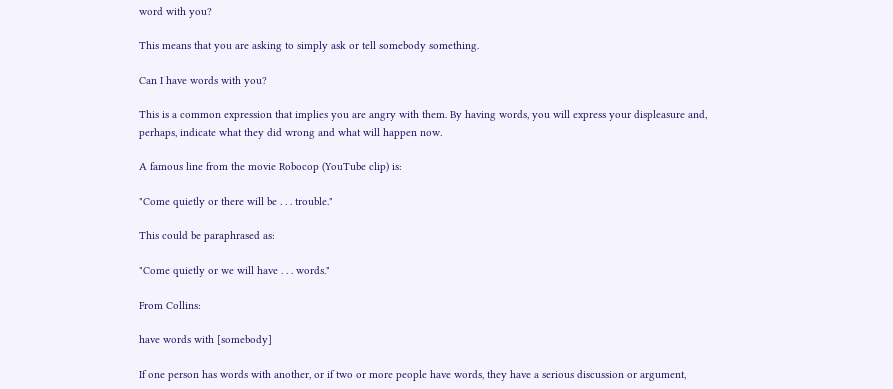word with you?

This means that you are asking to simply ask or tell somebody something.

Can I have words with you?

This is a common expression that implies you are angry with them. By having words, you will express your displeasure and, perhaps, indicate what they did wrong and what will happen now.

A famous line from the movie Robocop (YouTube clip) is:

"Come quietly or there will be . . . trouble."

This could be paraphrased as:

"Come quietly or we will have . . . words."

From Collins:

have words with [somebody]

If one person has words with another, or if two or more people have words, they have a serious discussion or argument,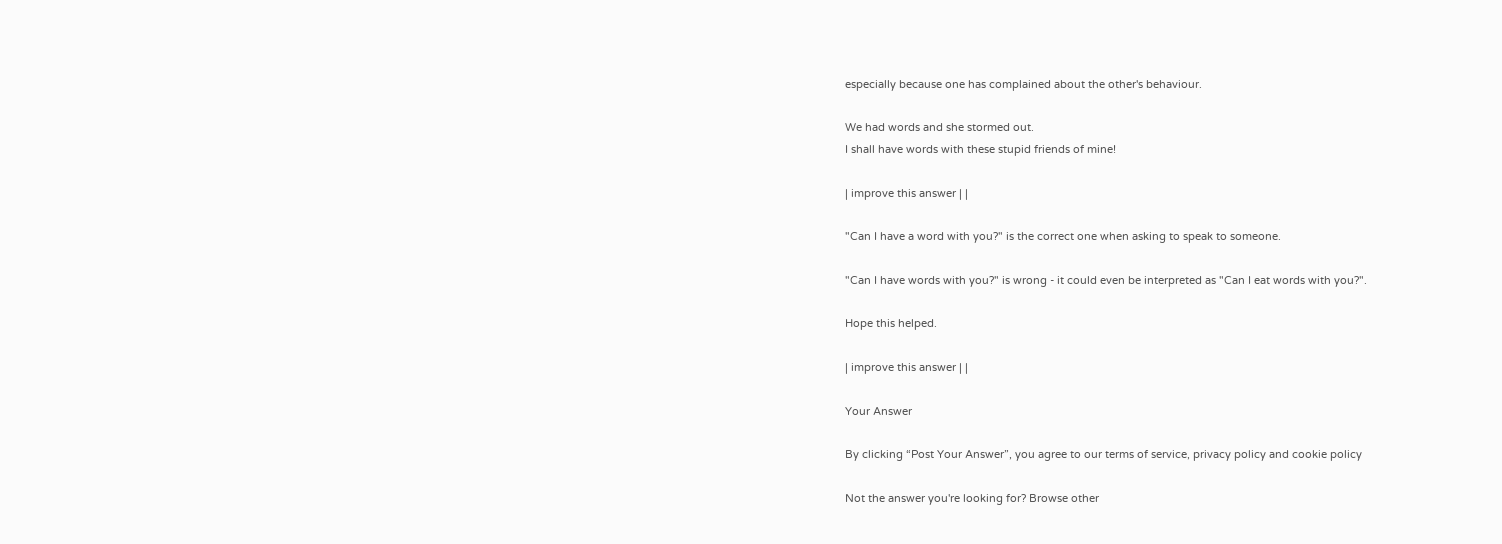especially because one has complained about the other's behaviour.

We had words and she stormed out.
I shall have words with these stupid friends of mine!

| improve this answer | |

"Can I have a word with you?" is the correct one when asking to speak to someone.

"Can I have words with you?" is wrong - it could even be interpreted as "Can I eat words with you?".

Hope this helped.

| improve this answer | |

Your Answer

By clicking “Post Your Answer”, you agree to our terms of service, privacy policy and cookie policy

Not the answer you're looking for? Browse other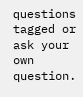questions tagged or ask your own question.